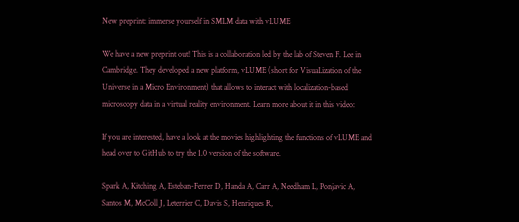New preprint: immerse yourself in SMLM data with vLUME

We have a new preprint out! This is a collaboration led by the lab of Steven F. Lee in Cambridge. They developed a new platform, vLUME (short for VisuaLization of the Universe in a Micro Environment) that allows to interact with localization-based microscopy data in a virtual reality environment. Learn more about it in this video:

If you are interested, have a look at the movies highlighting the functions of vLUME and head over to GitHub to try the 1.0 version of the software.

Spark A, Kitching A, Esteban-Ferrer D, Handa A, Carr A, Needham L, Ponjavic A, Santos M, McColl J, Leterrier C, Davis S, Henriques R,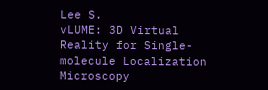Lee S.
vLUME: 3D Virtual Reality for Single-molecule Localization Microscopy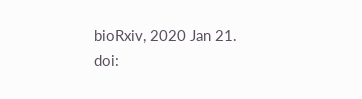bioRxiv, 2020 Jan 21.
doi: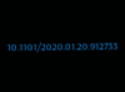10.1101/2020.01.20.912733